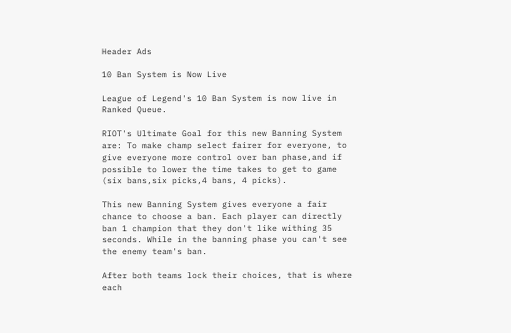Header Ads

10 Ban System is Now Live

League of Legend's 10 Ban System is now live in Ranked Queue.

RIOT's Ultimate Goal for this new Banning System are: To make champ select fairer for everyone, to give everyone more control over ban phase,and if possible to lower the time takes to get to game (six bans,six picks,4 bans, 4 picks).

This new Banning System gives everyone a fair chance to choose a ban. Each player can directly ban 1 champion that they don't like withing 35 seconds. While in the banning phase you can't see the enemy team's ban.

After both teams lock their choices, that is where each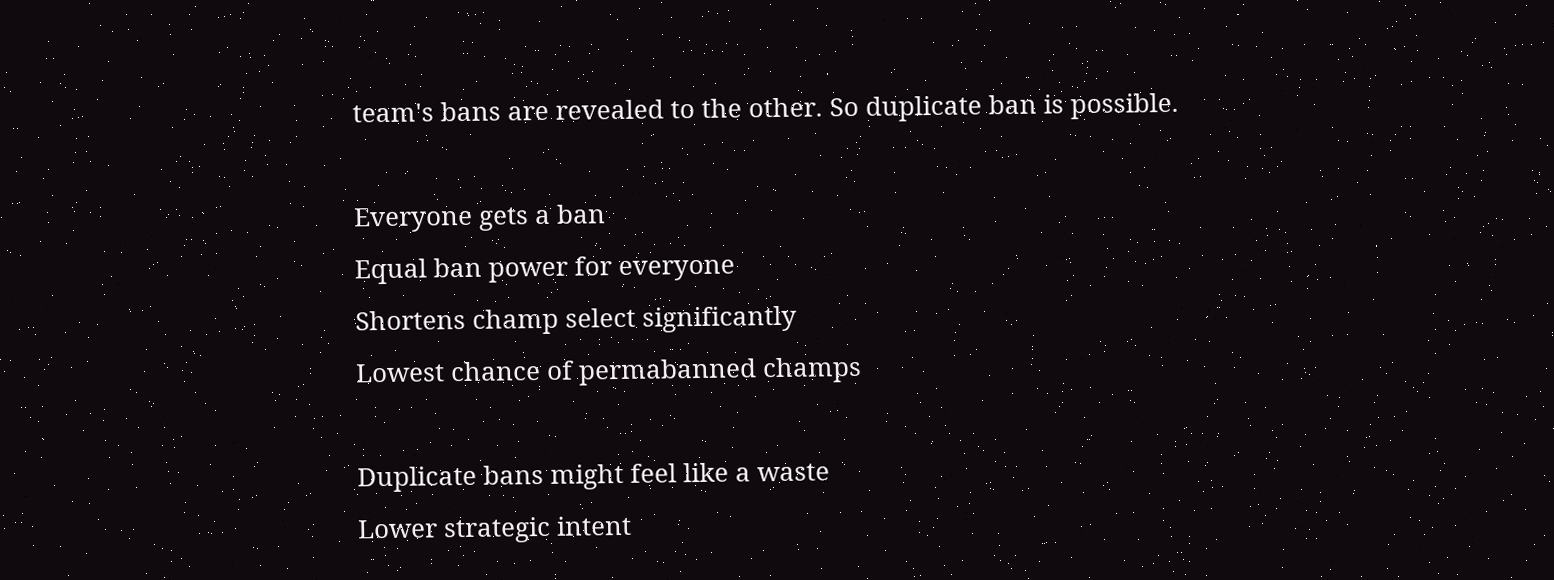team's bans are revealed to the other. So duplicate ban is possible.

Everyone gets a ban
Equal ban power for everyone
Shortens champ select significantly
Lowest chance of permabanned champs

Duplicate bans might feel like a waste
Lower strategic intent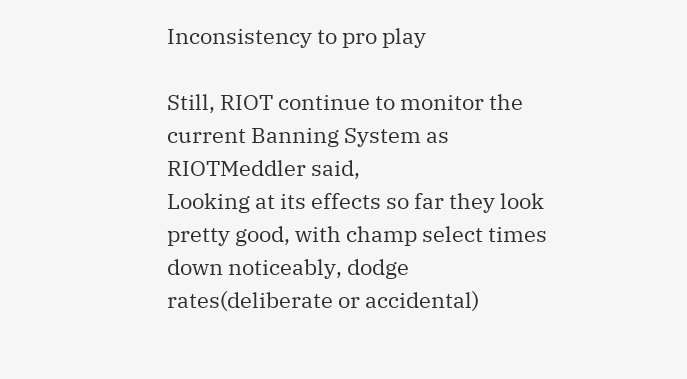Inconsistency to pro play

Still, RIOT continue to monitor the current Banning System as RIOTMeddler said,
Looking at its effects so far they look pretty good, with champ select times down noticeably, dodge rates(deliberate or accidental)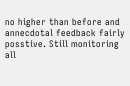no higher than before and annecdotal feedback fairly posstive. Still monitoring all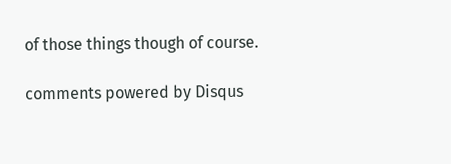of those things though of course.

comments powered by Disqus